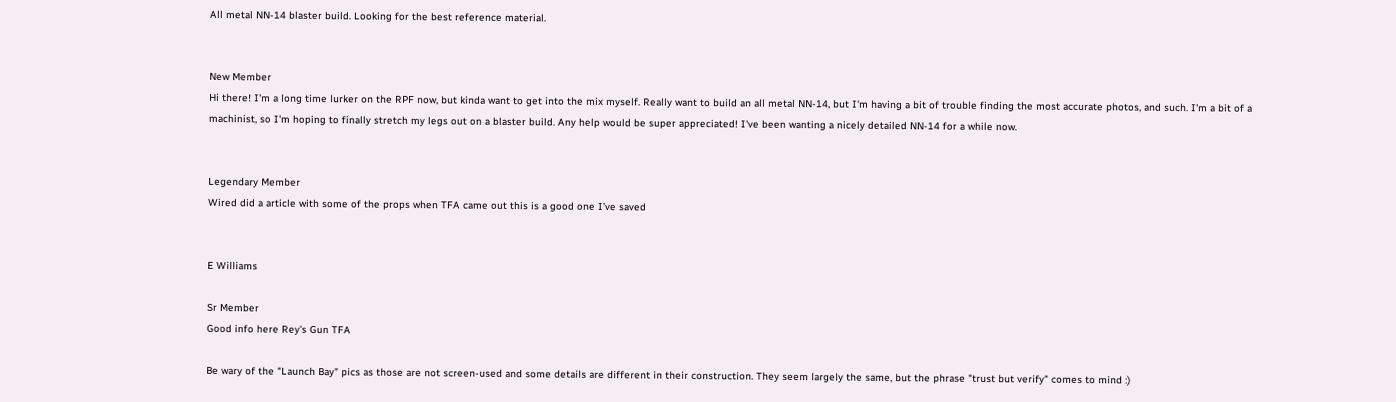All metal NN-14 blaster build. Looking for the best reference material.


New Member
Hi there! I'm a long time lurker on the RPF now, but kinda want to get into the mix myself. Really want to build an all metal NN-14, but I'm having a bit of trouble finding the most accurate photos, and such. I'm a bit of a machinist, so I'm hoping to finally stretch my legs out on a blaster build. Any help would be super appreciated! I've been wanting a nicely detailed NN-14 for a while now.


Legendary Member
Wired did a article with some of the props when TFA came out this is a good one I’ve saved


E Williams

Sr Member
Good info here Rey's Gun TFA

Be wary of the "Launch Bay" pics as those are not screen-used and some details are different in their construction. They seem largely the same, but the phrase "trust but verify" comes to mind :)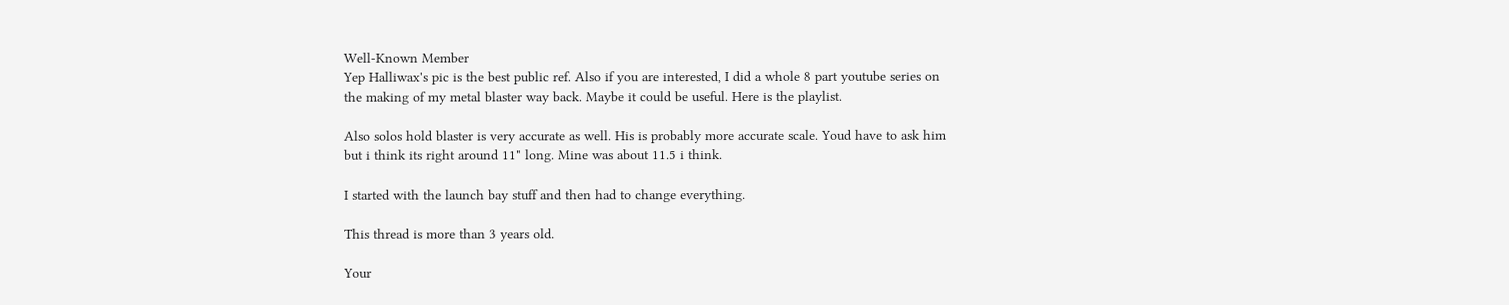Well-Known Member
Yep Halliwax's pic is the best public ref. Also if you are interested, I did a whole 8 part youtube series on the making of my metal blaster way back. Maybe it could be useful. Here is the playlist.

Also solos hold blaster is very accurate as well. His is probably more accurate scale. Youd have to ask him but i think its right around 11" long. Mine was about 11.5 i think.

I started with the launch bay stuff and then had to change everything.

This thread is more than 3 years old.

Your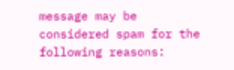message may be considered spam for the following reasons: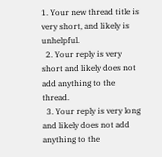1. Your new thread title is very short, and likely is unhelpful.
  2. Your reply is very short and likely does not add anything to the thread.
  3. Your reply is very long and likely does not add anything to the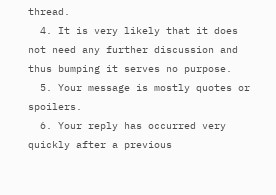thread.
  4. It is very likely that it does not need any further discussion and thus bumping it serves no purpose.
  5. Your message is mostly quotes or spoilers.
  6. Your reply has occurred very quickly after a previous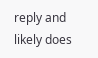reply and likely does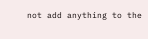not add anything to the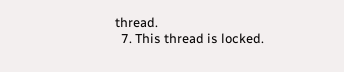thread.
  7. This thread is locked.